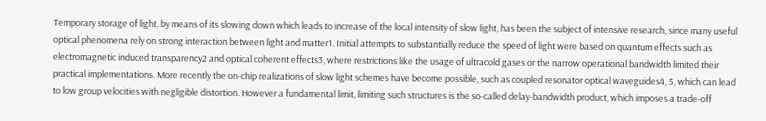Temporary storage of light, by means of its slowing down which leads to increase of the local intensity of slow light, has been the subject of intensive research, since many useful optical phenomena rely on strong interaction between light and matter1. Initial attempts to substantially reduce the speed of light were based on quantum effects such as electromagnetic induced transparency2 and optical coherent effects3, where restrictions like the usage of ultracold gases or the narrow operational bandwidth limited their practical implementations. More recently the on-chip realizations of slow light schemes have become possible, such as coupled resonator optical waveguides4, 5, which can lead to low group velocities with negligible distortion. However a fundamental limit, limiting such structures is the so-called delay-bandwidth product, which imposes a trade-off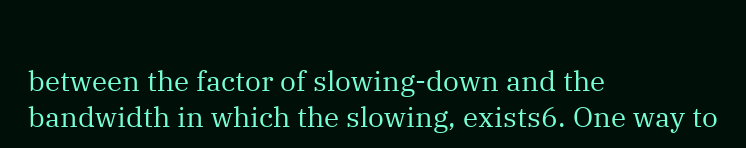between the factor of slowing-down and the bandwidth in which the slowing, exists6. One way to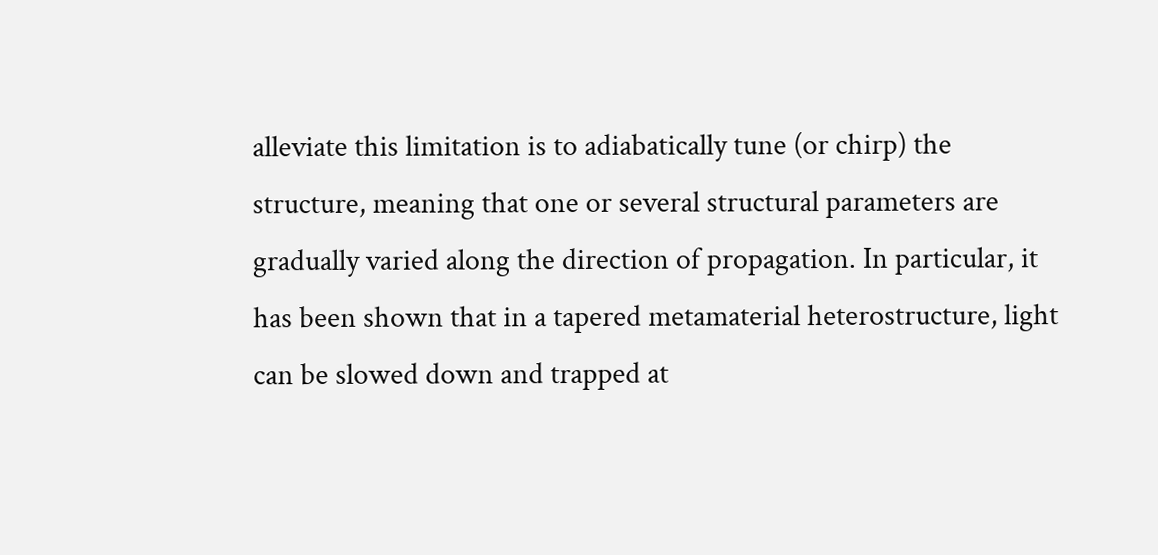alleviate this limitation is to adiabatically tune (or chirp) the structure, meaning that one or several structural parameters are gradually varied along the direction of propagation. In particular, it has been shown that in a tapered metamaterial heterostructure, light can be slowed down and trapped at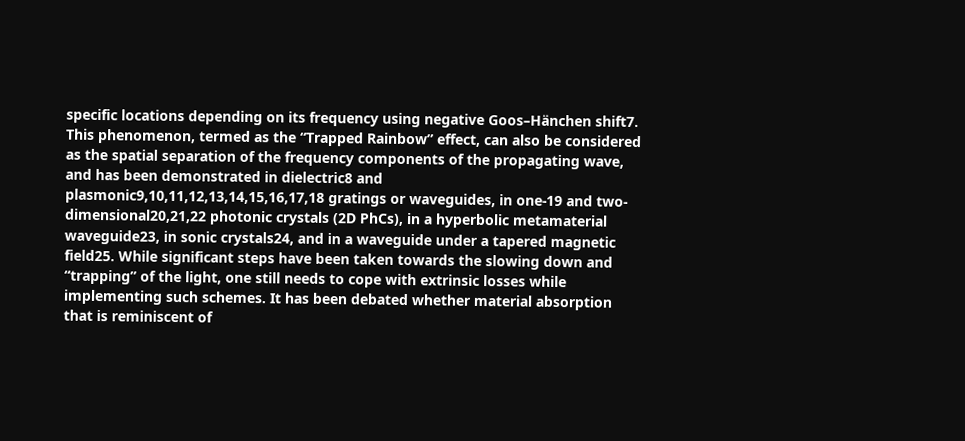specific locations depending on its frequency using negative Goos–Hänchen shift7. This phenomenon, termed as the “Trapped Rainbow” effect, can also be considered as the spatial separation of the frequency components of the propagating wave, and has been demonstrated in dielectric8 and plasmonic9,10,11,12,13,14,15,16,17,18 gratings or waveguides, in one-19 and two-dimensional20,21,22 photonic crystals (2D PhCs), in a hyperbolic metamaterial waveguide23, in sonic crystals24, and in a waveguide under a tapered magnetic field25. While significant steps have been taken towards the slowing down and “trapping” of the light, one still needs to cope with extrinsic losses while implementing such schemes. It has been debated whether material absorption that is reminiscent of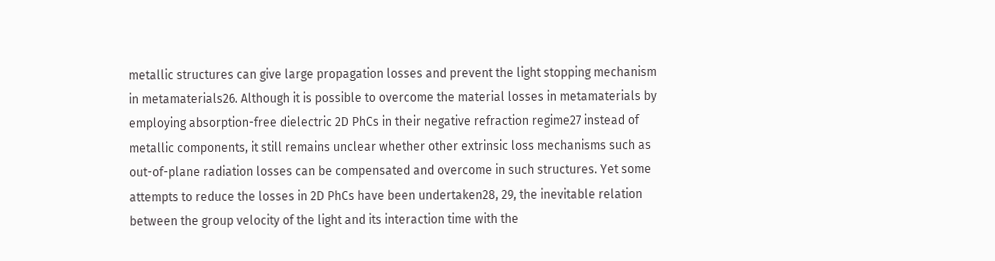metallic structures can give large propagation losses and prevent the light stopping mechanism in metamaterials26. Although it is possible to overcome the material losses in metamaterials by employing absorption-free dielectric 2D PhCs in their negative refraction regime27 instead of metallic components, it still remains unclear whether other extrinsic loss mechanisms such as out-of-plane radiation losses can be compensated and overcome in such structures. Yet some attempts to reduce the losses in 2D PhCs have been undertaken28, 29, the inevitable relation between the group velocity of the light and its interaction time with the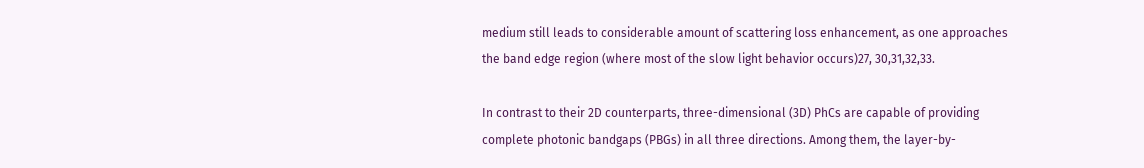medium still leads to considerable amount of scattering loss enhancement, as one approaches the band edge region (where most of the slow light behavior occurs)27, 30,31,32,33.

In contrast to their 2D counterparts, three-dimensional (3D) PhCs are capable of providing complete photonic bandgaps (PBGs) in all three directions. Among them, the layer-by-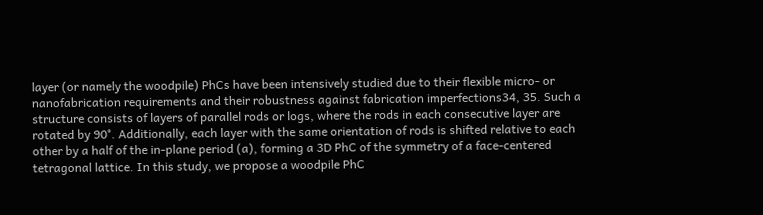layer (or namely the woodpile) PhCs have been intensively studied due to their flexible micro- or nanofabrication requirements and their robustness against fabrication imperfections34, 35. Such a structure consists of layers of parallel rods or logs, where the rods in each consecutive layer are rotated by 90°. Additionally, each layer with the same orientation of rods is shifted relative to each other by a half of the in-plane period (a), forming a 3D PhC of the symmetry of a face-centered tetragonal lattice. In this study, we propose a woodpile PhC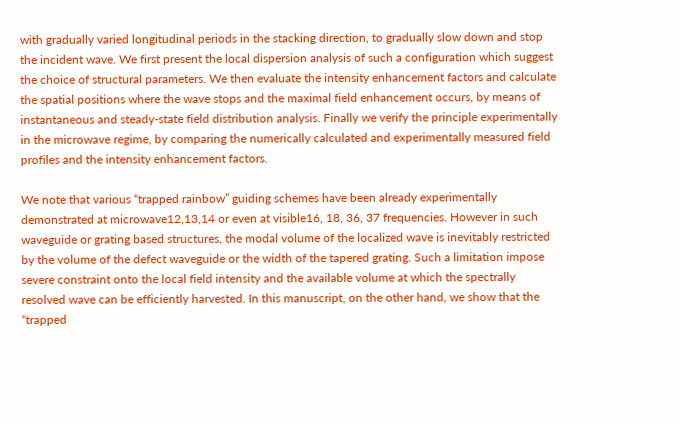with gradually varied longitudinal periods in the stacking direction, to gradually slow down and stop the incident wave. We first present the local dispersion analysis of such a configuration which suggest the choice of structural parameters. We then evaluate the intensity enhancement factors and calculate the spatial positions where the wave stops and the maximal field enhancement occurs, by means of instantaneous and steady-state field distribution analysis. Finally we verify the principle experimentally in the microwave regime, by comparing the numerically calculated and experimentally measured field profiles and the intensity enhancement factors.

We note that various “trapped rainbow” guiding schemes have been already experimentally demonstrated at microwave12,13,14 or even at visible16, 18, 36, 37 frequencies. However in such waveguide or grating based structures, the modal volume of the localized wave is inevitably restricted by the volume of the defect waveguide or the width of the tapered grating. Such a limitation impose severe constraint onto the local field intensity and the available volume at which the spectrally resolved wave can be efficiently harvested. In this manuscript, on the other hand, we show that the “trapped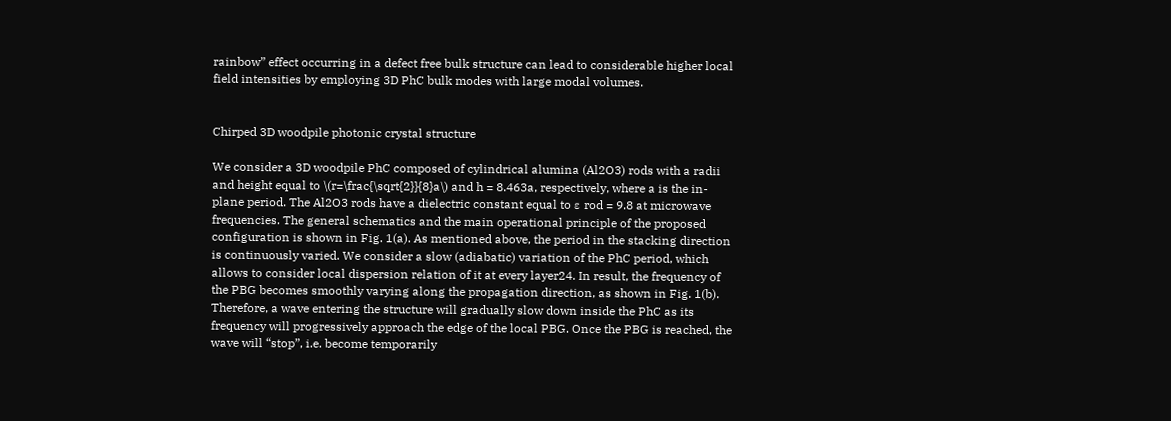rainbow” effect occurring in a defect free bulk structure can lead to considerable higher local field intensities by employing 3D PhC bulk modes with large modal volumes.


Chirped 3D woodpile photonic crystal structure

We consider a 3D woodpile PhC composed of cylindrical alumina (Al2O3) rods with a radii and height equal to \(r=\frac{\sqrt{2}}{8}a\) and h = 8.463a, respectively, where a is the in-plane period. The Al2O3 rods have a dielectric constant equal to ε rod = 9.8 at microwave frequencies. The general schematics and the main operational principle of the proposed configuration is shown in Fig. 1(a). As mentioned above, the period in the stacking direction is continuously varied. We consider a slow (adiabatic) variation of the PhC period, which allows to consider local dispersion relation of it at every layer24. In result, the frequency of the PBG becomes smoothly varying along the propagation direction, as shown in Fig. 1(b). Therefore, a wave entering the structure will gradually slow down inside the PhC as its frequency will progressively approach the edge of the local PBG. Once the PBG is reached, the wave will “stop”, i.e. become temporarily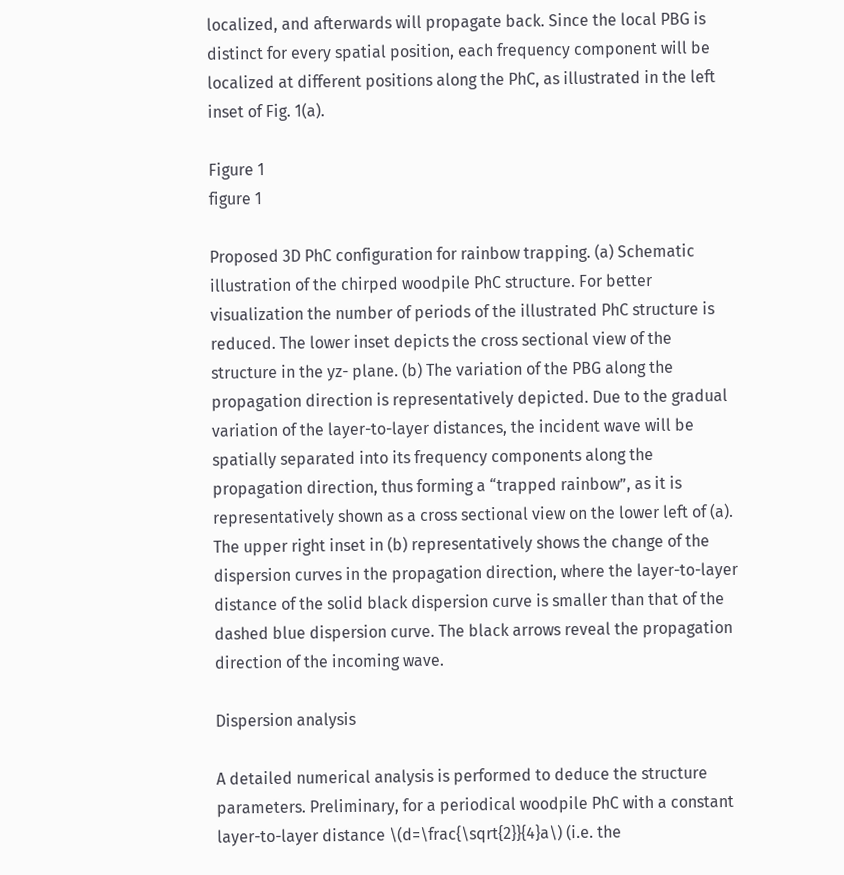localized, and afterwards will propagate back. Since the local PBG is distinct for every spatial position, each frequency component will be localized at different positions along the PhC, as illustrated in the left inset of Fig. 1(a).

Figure 1
figure 1

Proposed 3D PhC configuration for rainbow trapping. (a) Schematic illustration of the chirped woodpile PhC structure. For better visualization the number of periods of the illustrated PhC structure is reduced. The lower inset depicts the cross sectional view of the structure in the yz- plane. (b) The variation of the PBG along the propagation direction is representatively depicted. Due to the gradual variation of the layer-to-layer distances, the incident wave will be spatially separated into its frequency components along the propagation direction, thus forming a “trapped rainbow”, as it is representatively shown as a cross sectional view on the lower left of (a). The upper right inset in (b) representatively shows the change of the dispersion curves in the propagation direction, where the layer-to-layer distance of the solid black dispersion curve is smaller than that of the dashed blue dispersion curve. The black arrows reveal the propagation direction of the incoming wave.

Dispersion analysis

A detailed numerical analysis is performed to deduce the structure parameters. Preliminary, for a periodical woodpile PhC with a constant layer-to-layer distance \(d=\frac{\sqrt{2}}{4}a\) (i.e. the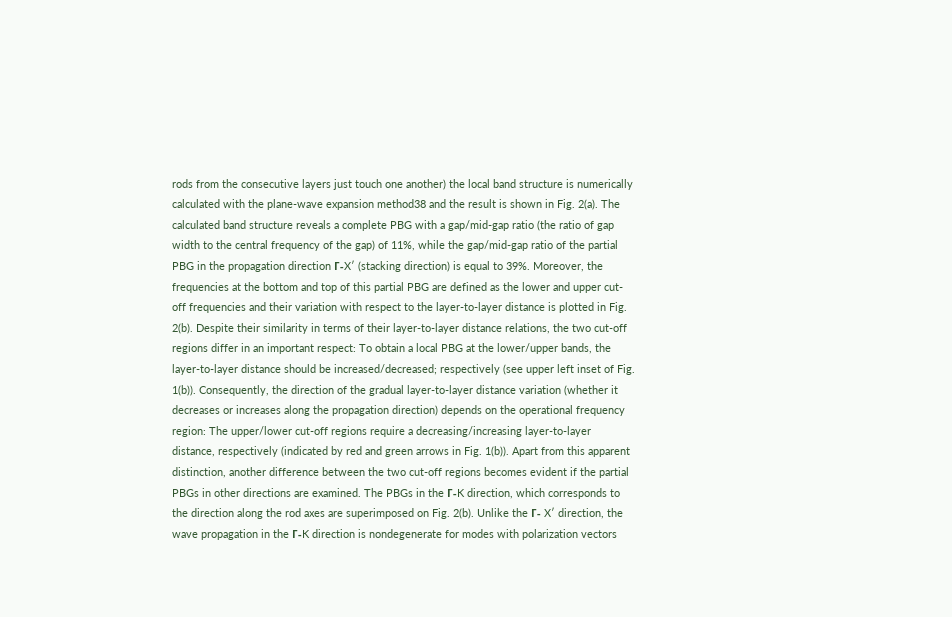rods from the consecutive layers just touch one another) the local band structure is numerically calculated with the plane-wave expansion method38 and the result is shown in Fig. 2(a). The calculated band structure reveals a complete PBG with a gap/mid-gap ratio (the ratio of gap width to the central frequency of the gap) of 11%, while the gap/mid-gap ratio of the partial PBG in the propagation direction Γ-X′ (stacking direction) is equal to 39%. Moreover, the frequencies at the bottom and top of this partial PBG are defined as the lower and upper cut-off frequencies and their variation with respect to the layer-to-layer distance is plotted in Fig. 2(b). Despite their similarity in terms of their layer-to-layer distance relations, the two cut-off regions differ in an important respect: To obtain a local PBG at the lower/upper bands, the layer-to-layer distance should be increased/decreased; respectively (see upper left inset of Fig. 1(b)). Consequently, the direction of the gradual layer-to-layer distance variation (whether it decreases or increases along the propagation direction) depends on the operational frequency region: The upper/lower cut-off regions require a decreasing/increasing layer-to-layer distance, respectively (indicated by red and green arrows in Fig. 1(b)). Apart from this apparent distinction, another difference between the two cut-off regions becomes evident if the partial PBGs in other directions are examined. The PBGs in the Γ-K direction, which corresponds to the direction along the rod axes are superimposed on Fig. 2(b). Unlike the Γ- X′ direction, the wave propagation in the Γ-K direction is nondegenerate for modes with polarization vectors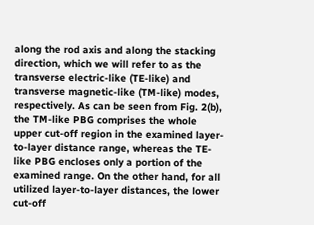along the rod axis and along the stacking direction, which we will refer to as the transverse electric-like (TE-like) and transverse magnetic-like (TM-like) modes, respectively. As can be seen from Fig. 2(b), the TM-like PBG comprises the whole upper cut-off region in the examined layer-to-layer distance range, whereas the TE-like PBG encloses only a portion of the examined range. On the other hand, for all utilized layer-to-layer distances, the lower cut-off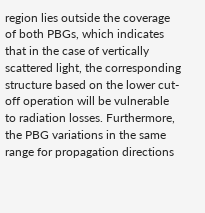region lies outside the coverage of both PBGs, which indicates that in the case of vertically scattered light, the corresponding structure based on the lower cut-off operation will be vulnerable to radiation losses. Furthermore, the PBG variations in the same range for propagation directions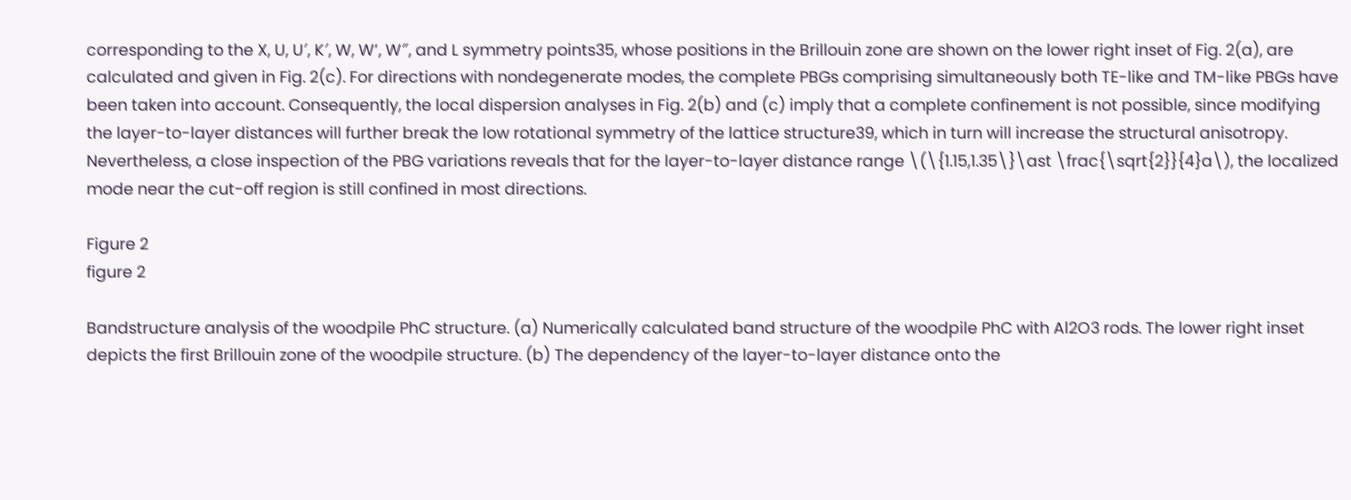corresponding to the X, U, U′, K′, W, W’, W″, and L symmetry points35, whose positions in the Brillouin zone are shown on the lower right inset of Fig. 2(a), are calculated and given in Fig. 2(c). For directions with nondegenerate modes, the complete PBGs comprising simultaneously both TE-like and TM-like PBGs have been taken into account. Consequently, the local dispersion analyses in Fig. 2(b) and (c) imply that a complete confinement is not possible, since modifying the layer-to-layer distances will further break the low rotational symmetry of the lattice structure39, which in turn will increase the structural anisotropy. Nevertheless, a close inspection of the PBG variations reveals that for the layer-to-layer distance range \(\{1.15,1.35\}\ast \frac{\sqrt{2}}{4}a\), the localized mode near the cut-off region is still confined in most directions.

Figure 2
figure 2

Bandstructure analysis of the woodpile PhC structure. (a) Numerically calculated band structure of the woodpile PhC with Al2O3 rods. The lower right inset depicts the first Brillouin zone of the woodpile structure. (b) The dependency of the layer-to-layer distance onto the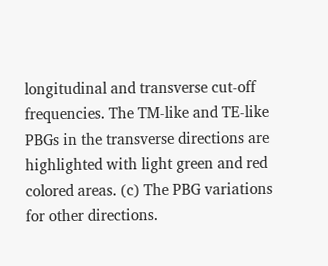longitudinal and transverse cut-off frequencies. The TM-like and TE-like PBGs in the transverse directions are highlighted with light green and red colored areas. (c) The PBG variations for other directions.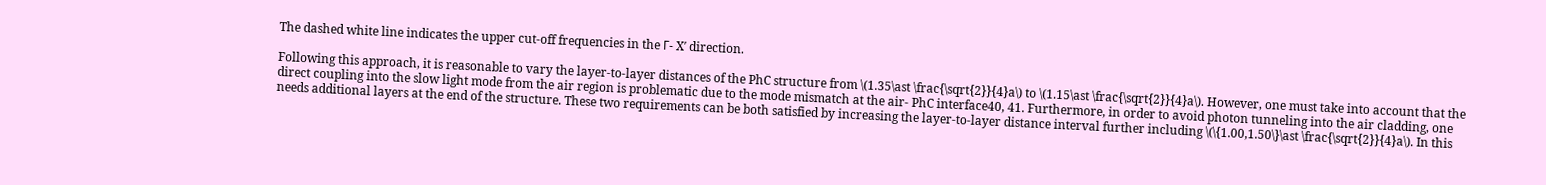The dashed white line indicates the upper cut-off frequencies in the Γ- X′ direction.

Following this approach, it is reasonable to vary the layer-to-layer distances of the PhC structure from \(1.35\ast \frac{\sqrt{2}}{4}a\) to \(1.15\ast \frac{\sqrt{2}}{4}a\). However, one must take into account that the direct coupling into the slow light mode from the air region is problematic due to the mode mismatch at the air- PhC interface40, 41. Furthermore, in order to avoid photon tunneling into the air cladding, one needs additional layers at the end of the structure. These two requirements can be both satisfied by increasing the layer-to-layer distance interval further including \(\{1.00,1.50\}\ast \frac{\sqrt{2}}{4}a\). In this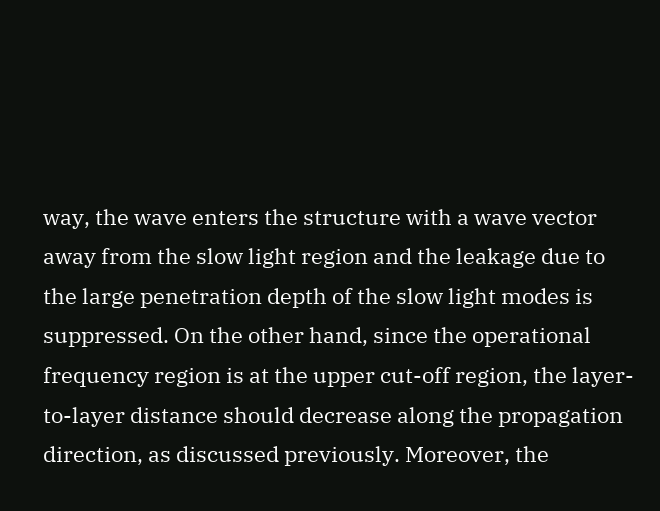way, the wave enters the structure with a wave vector away from the slow light region and the leakage due to the large penetration depth of the slow light modes is suppressed. On the other hand, since the operational frequency region is at the upper cut-off region, the layer-to-layer distance should decrease along the propagation direction, as discussed previously. Moreover, the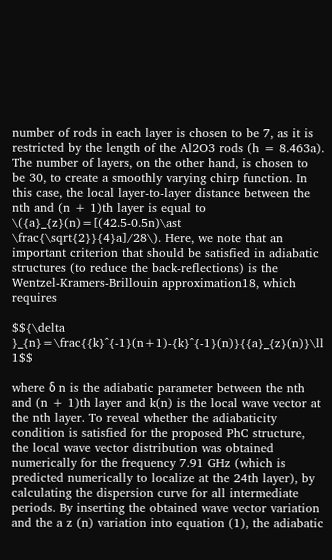number of rods in each layer is chosen to be 7, as it is restricted by the length of the Al2O3 rods (h = 8.463a). The number of layers, on the other hand, is chosen to be 30, to create a smoothly varying chirp function. In this case, the local layer-to-layer distance between the nth and (n + 1)th layer is equal to \({a}_{z}(n)=[(42.5-0.5n)\ast \frac{\sqrt{2}}{4}a]/28\). Here, we note that an important criterion that should be satisfied in adiabatic structures (to reduce the back-reflections) is the Wentzel-Kramers-Brillouin approximation18, which requires

$${\delta }_{n}=\frac{{k}^{-1}(n+1)-{k}^{-1}(n)}{{a}_{z}(n)}\ll 1$$

where δ n is the adiabatic parameter between the nth and (n + 1)th layer and k(n) is the local wave vector at the nth layer. To reveal whether the adiabaticity condition is satisfied for the proposed PhC structure, the local wave vector distribution was obtained numerically for the frequency 7.91 GHz (which is predicted numerically to localize at the 24th layer), by calculating the dispersion curve for all intermediate periods. By inserting the obtained wave vector variation and the a z (n) variation into equation (1), the adiabatic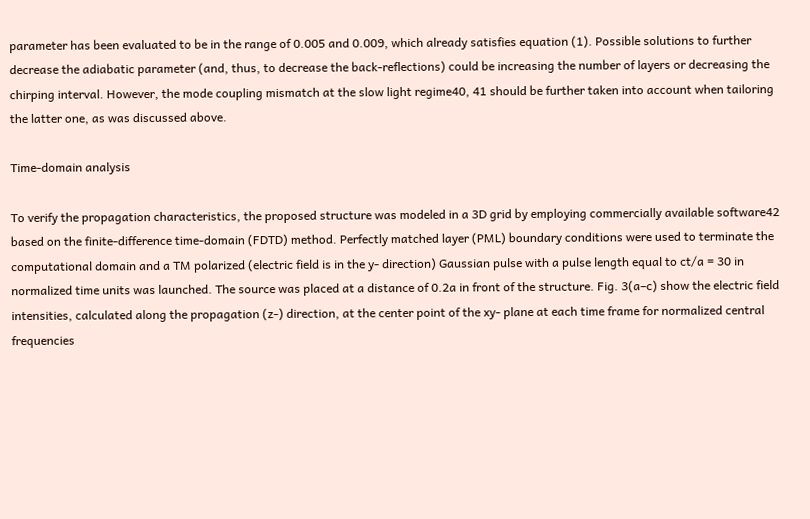parameter has been evaluated to be in the range of 0.005 and 0.009, which already satisfies equation (1). Possible solutions to further decrease the adiabatic parameter (and, thus, to decrease the back-reflections) could be increasing the number of layers or decreasing the chirping interval. However, the mode coupling mismatch at the slow light regime40, 41 should be further taken into account when tailoring the latter one, as was discussed above.

Time-domain analysis

To verify the propagation characteristics, the proposed structure was modeled in a 3D grid by employing commercially available software42 based on the finite-difference time-domain (FDTD) method. Perfectly matched layer (PML) boundary conditions were used to terminate the computational domain and a TM polarized (electric field is in the y- direction) Gaussian pulse with a pulse length equal to ct/a = 30 in normalized time units was launched. The source was placed at a distance of 0.2a in front of the structure. Fig. 3(a–c) show the electric field intensities, calculated along the propagation (z-) direction, at the center point of the xy- plane at each time frame for normalized central frequencies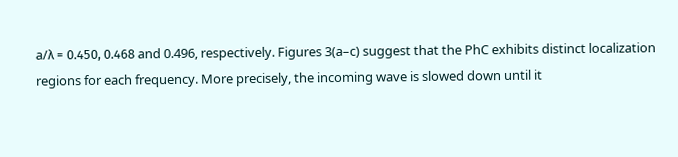a/λ = 0.450, 0.468 and 0.496, respectively. Figures 3(a–c) suggest that the PhC exhibits distinct localization regions for each frequency. More precisely, the incoming wave is slowed down until it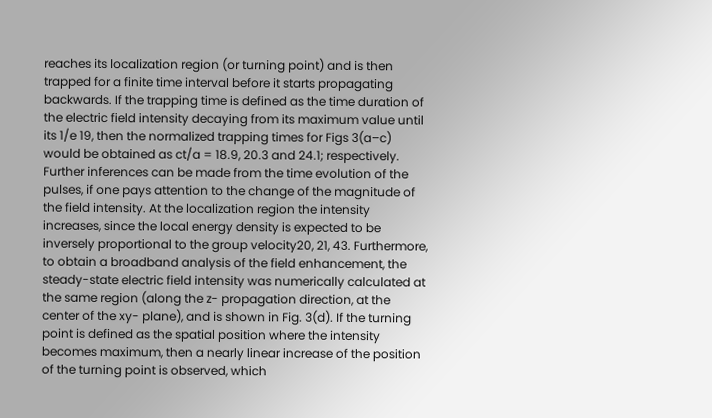reaches its localization region (or turning point) and is then trapped for a finite time interval before it starts propagating backwards. If the trapping time is defined as the time duration of the electric field intensity decaying from its maximum value until its 1/e 19, then the normalized trapping times for Figs 3(a–c) would be obtained as ct/a = 18.9, 20.3 and 24.1; respectively. Further inferences can be made from the time evolution of the pulses, if one pays attention to the change of the magnitude of the field intensity. At the localization region the intensity increases, since the local energy density is expected to be inversely proportional to the group velocity20, 21, 43. Furthermore, to obtain a broadband analysis of the field enhancement, the steady-state electric field intensity was numerically calculated at the same region (along the z- propagation direction, at the center of the xy- plane), and is shown in Fig. 3(d). If the turning point is defined as the spatial position where the intensity becomes maximum, then a nearly linear increase of the position of the turning point is observed, which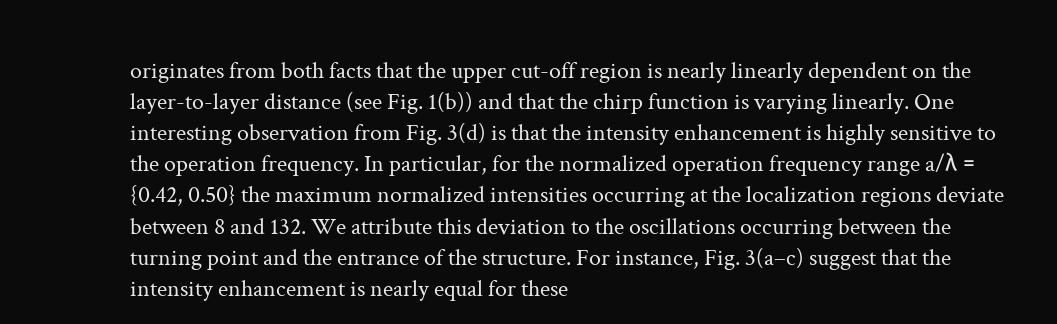originates from both facts that the upper cut-off region is nearly linearly dependent on the layer-to-layer distance (see Fig. 1(b)) and that the chirp function is varying linearly. One interesting observation from Fig. 3(d) is that the intensity enhancement is highly sensitive to the operation frequency. In particular, for the normalized operation frequency range a/λ = {0.42, 0.50} the maximum normalized intensities occurring at the localization regions deviate between 8 and 132. We attribute this deviation to the oscillations occurring between the turning point and the entrance of the structure. For instance, Fig. 3(a–c) suggest that the intensity enhancement is nearly equal for these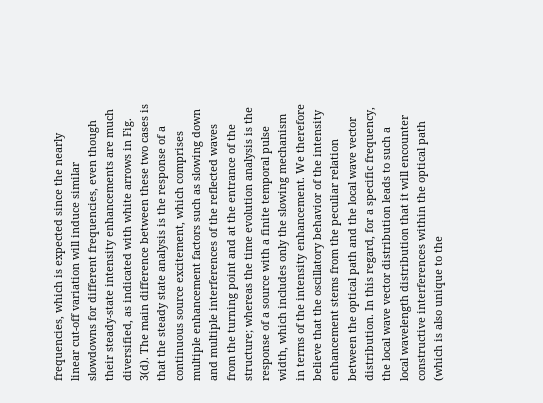frequencies, which is expected since the nearly linear cut-off variation will induce similar slowdowns for different frequencies, even though their steady-state intensity enhancements are much diversified, as indicated with white arrows in Fig. 3(d). The main difference between these two cases is that the steady state analysis is the response of a continuous source excitement, which comprises multiple enhancement factors such as slowing down and multiple interferences of the reflected waves from the turning point and at the entrance of the structure; whereas the time evolution analysis is the response of a source with a finite temporal pulse width, which includes only the slowing mechanism in terms of the intensity enhancement. We therefore believe that the oscillatory behavior of the intensity enhancement stems from the peculiar relation between the optical path and the local wave vector distribution. In this regard, for a specific frequency, the local wave vector distribution leads to such a local wavelength distribution that it will encounter constructive interferences within the optical path (which is also unique to the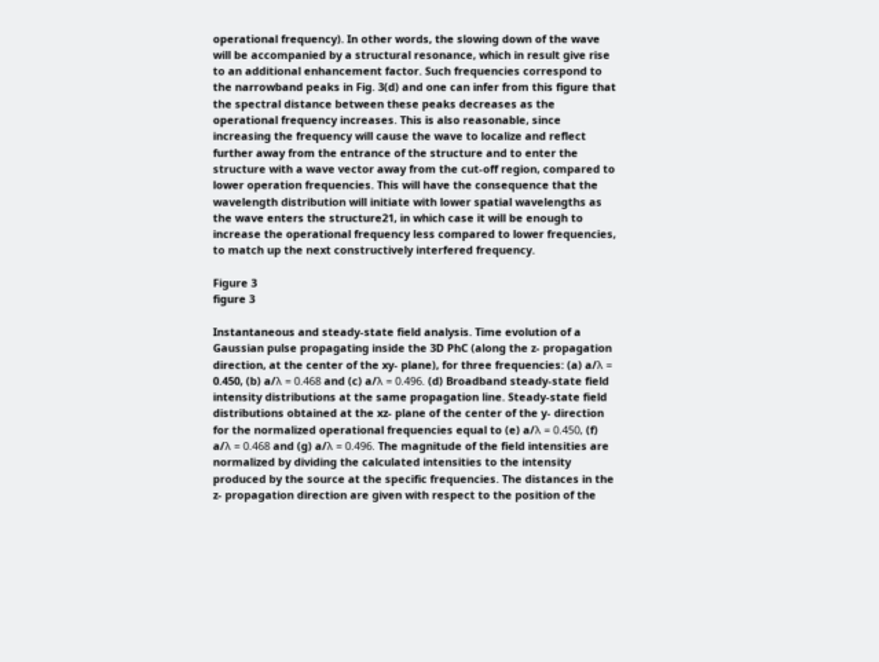operational frequency). In other words, the slowing down of the wave will be accompanied by a structural resonance, which in result give rise to an additional enhancement factor. Such frequencies correspond to the narrowband peaks in Fig. 3(d) and one can infer from this figure that the spectral distance between these peaks decreases as the operational frequency increases. This is also reasonable, since increasing the frequency will cause the wave to localize and reflect further away from the entrance of the structure and to enter the structure with a wave vector away from the cut-off region, compared to lower operation frequencies. This will have the consequence that the wavelength distribution will initiate with lower spatial wavelengths as the wave enters the structure21, in which case it will be enough to increase the operational frequency less compared to lower frequencies, to match up the next constructively interfered frequency.

Figure 3
figure 3

Instantaneous and steady-state field analysis. Time evolution of a Gaussian pulse propagating inside the 3D PhC (along the z- propagation direction, at the center of the xy- plane), for three frequencies: (a) a/λ = 0.450, (b) a/λ = 0.468 and (c) a/λ = 0.496. (d) Broadband steady-state field intensity distributions at the same propagation line. Steady-state field distributions obtained at the xz- plane of the center of the y- direction for the normalized operational frequencies equal to (e) a/λ = 0.450, (f) a/λ = 0.468 and (g) a/λ = 0.496. The magnitude of the field intensities are normalized by dividing the calculated intensities to the intensity produced by the source at the specific frequencies. The distances in the z- propagation direction are given with respect to the position of the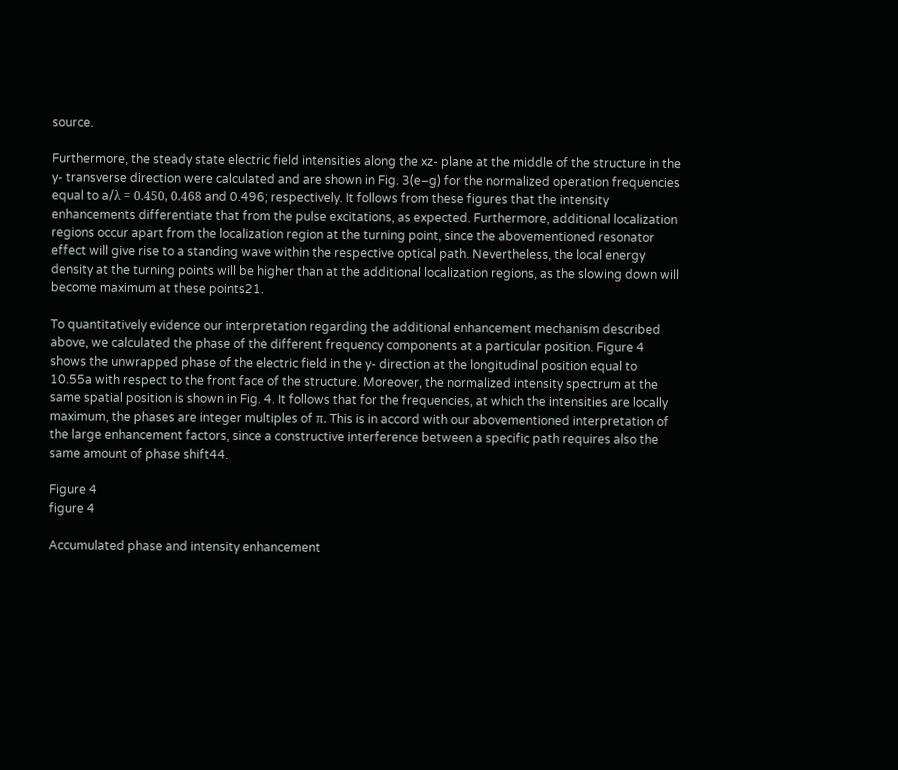source.

Furthermore, the steady state electric field intensities along the xz- plane at the middle of the structure in the y- transverse direction were calculated and are shown in Fig. 3(e–g) for the normalized operation frequencies equal to a/λ = 0.450, 0.468 and 0.496; respectively. It follows from these figures that the intensity enhancements differentiate that from the pulse excitations, as expected. Furthermore, additional localization regions occur apart from the localization region at the turning point, since the abovementioned resonator effect will give rise to a standing wave within the respective optical path. Nevertheless, the local energy density at the turning points will be higher than at the additional localization regions, as the slowing down will become maximum at these points21.

To quantitatively evidence our interpretation regarding the additional enhancement mechanism described above, we calculated the phase of the different frequency components at a particular position. Figure 4 shows the unwrapped phase of the electric field in the y- direction at the longitudinal position equal to 10.55a with respect to the front face of the structure. Moreover, the normalized intensity spectrum at the same spatial position is shown in Fig. 4. It follows that for the frequencies, at which the intensities are locally maximum, the phases are integer multiples of π. This is in accord with our abovementioned interpretation of the large enhancement factors, since a constructive interference between a specific path requires also the same amount of phase shift44.

Figure 4
figure 4

Accumulated phase and intensity enhancement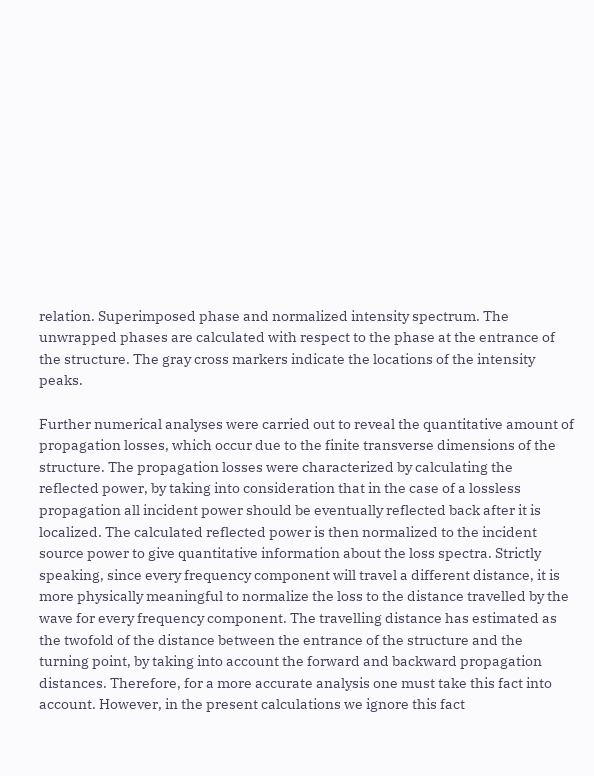relation. Superimposed phase and normalized intensity spectrum. The unwrapped phases are calculated with respect to the phase at the entrance of the structure. The gray cross markers indicate the locations of the intensity peaks.

Further numerical analyses were carried out to reveal the quantitative amount of propagation losses, which occur due to the finite transverse dimensions of the structure. The propagation losses were characterized by calculating the reflected power, by taking into consideration that in the case of a lossless propagation all incident power should be eventually reflected back after it is localized. The calculated reflected power is then normalized to the incident source power to give quantitative information about the loss spectra. Strictly speaking, since every frequency component will travel a different distance, it is more physically meaningful to normalize the loss to the distance travelled by the wave for every frequency component. The travelling distance has estimated as the twofold of the distance between the entrance of the structure and the turning point, by taking into account the forward and backward propagation distances. Therefore, for a more accurate analysis one must take this fact into account. However, in the present calculations we ignore this fact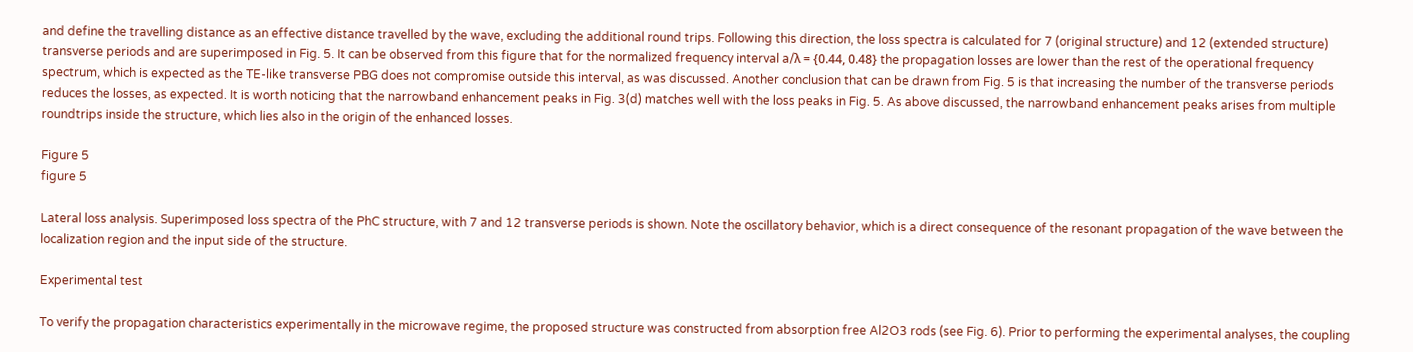and define the travelling distance as an effective distance travelled by the wave, excluding the additional round trips. Following this direction, the loss spectra is calculated for 7 (original structure) and 12 (extended structure) transverse periods and are superimposed in Fig. 5. It can be observed from this figure that for the normalized frequency interval a/λ = {0.44, 0.48} the propagation losses are lower than the rest of the operational frequency spectrum, which is expected as the TE-like transverse PBG does not compromise outside this interval, as was discussed. Another conclusion that can be drawn from Fig. 5 is that increasing the number of the transverse periods reduces the losses, as expected. It is worth noticing that the narrowband enhancement peaks in Fig. 3(d) matches well with the loss peaks in Fig. 5. As above discussed, the narrowband enhancement peaks arises from multiple roundtrips inside the structure, which lies also in the origin of the enhanced losses.

Figure 5
figure 5

Lateral loss analysis. Superimposed loss spectra of the PhC structure, with 7 and 12 transverse periods is shown. Note the oscillatory behavior, which is a direct consequence of the resonant propagation of the wave between the localization region and the input side of the structure.

Experimental test

To verify the propagation characteristics experimentally in the microwave regime, the proposed structure was constructed from absorption free Al2O3 rods (see Fig. 6). Prior to performing the experimental analyses, the coupling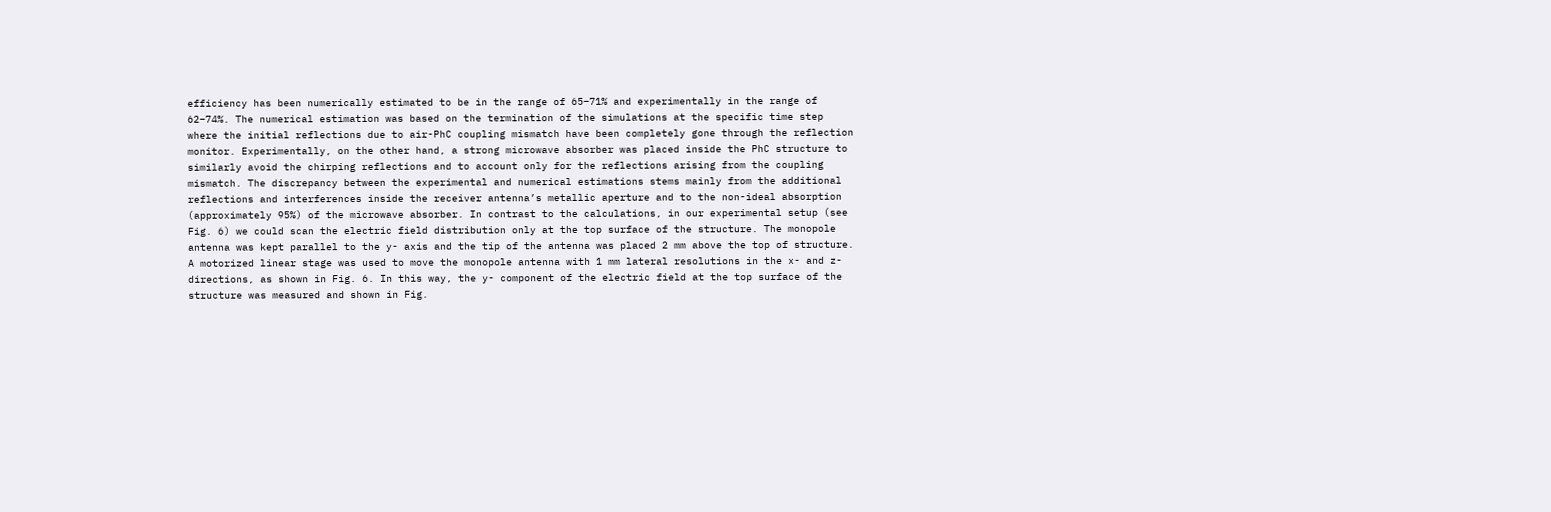efficiency has been numerically estimated to be in the range of 65–71% and experimentally in the range of 62–74%. The numerical estimation was based on the termination of the simulations at the specific time step where the initial reflections due to air-PhC coupling mismatch have been completely gone through the reflection monitor. Experimentally, on the other hand, a strong microwave absorber was placed inside the PhC structure to similarly avoid the chirping reflections and to account only for the reflections arising from the coupling mismatch. The discrepancy between the experimental and numerical estimations stems mainly from the additional reflections and interferences inside the receiver antenna’s metallic aperture and to the non-ideal absorption (approximately 95%) of the microwave absorber. In contrast to the calculations, in our experimental setup (see Fig. 6) we could scan the electric field distribution only at the top surface of the structure. The monopole antenna was kept parallel to the y- axis and the tip of the antenna was placed 2 mm above the top of structure. A motorized linear stage was used to move the monopole antenna with 1 mm lateral resolutions in the x- and z- directions, as shown in Fig. 6. In this way, the y- component of the electric field at the top surface of the structure was measured and shown in Fig.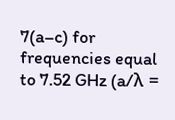7(a–c) for frequencies equal to 7.52 GHz (a/λ =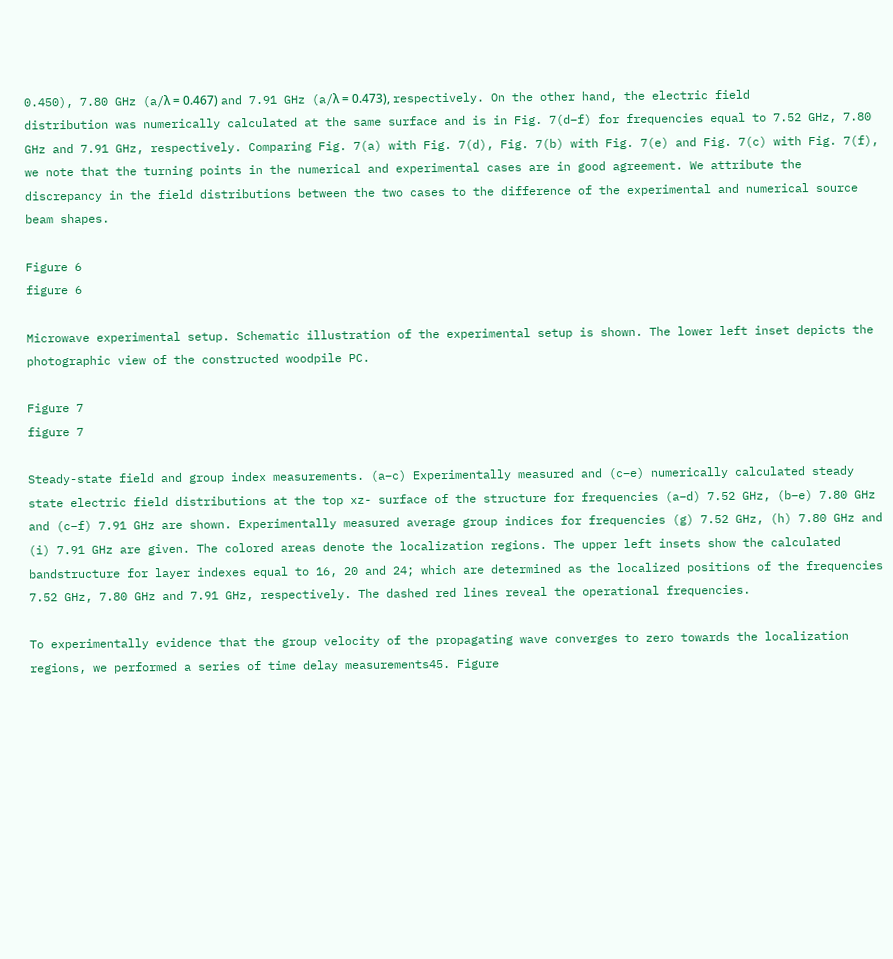0.450), 7.80 GHz (a/λ = 0.467) and 7.91 GHz (a/λ = 0.473), respectively. On the other hand, the electric field distribution was numerically calculated at the same surface and is in Fig. 7(d–f) for frequencies equal to 7.52 GHz, 7.80 GHz and 7.91 GHz, respectively. Comparing Fig. 7(a) with Fig. 7(d), Fig. 7(b) with Fig. 7(e) and Fig. 7(c) with Fig. 7(f), we note that the turning points in the numerical and experimental cases are in good agreement. We attribute the discrepancy in the field distributions between the two cases to the difference of the experimental and numerical source beam shapes.

Figure 6
figure 6

Microwave experimental setup. Schematic illustration of the experimental setup is shown. The lower left inset depicts the photographic view of the constructed woodpile PC.

Figure 7
figure 7

Steady-state field and group index measurements. (a–c) Experimentally measured and (c–e) numerically calculated steady state electric field distributions at the top xz- surface of the structure for frequencies (a–d) 7.52 GHz, (b–e) 7.80 GHz and (c–f) 7.91 GHz are shown. Experimentally measured average group indices for frequencies (g) 7.52 GHz, (h) 7.80 GHz and (i) 7.91 GHz are given. The colored areas denote the localization regions. The upper left insets show the calculated bandstructure for layer indexes equal to 16, 20 and 24; which are determined as the localized positions of the frequencies 7.52 GHz, 7.80 GHz and 7.91 GHz, respectively. The dashed red lines reveal the operational frequencies.

To experimentally evidence that the group velocity of the propagating wave converges to zero towards the localization regions, we performed a series of time delay measurements45. Figure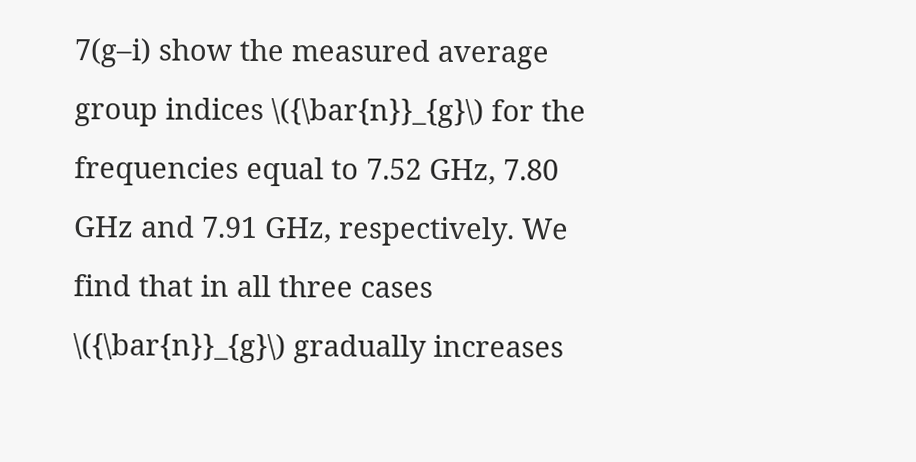7(g–i) show the measured average group indices \({\bar{n}}_{g}\) for the frequencies equal to 7.52 GHz, 7.80 GHz and 7.91 GHz, respectively. We find that in all three cases \({\bar{n}}_{g}\) gradually increases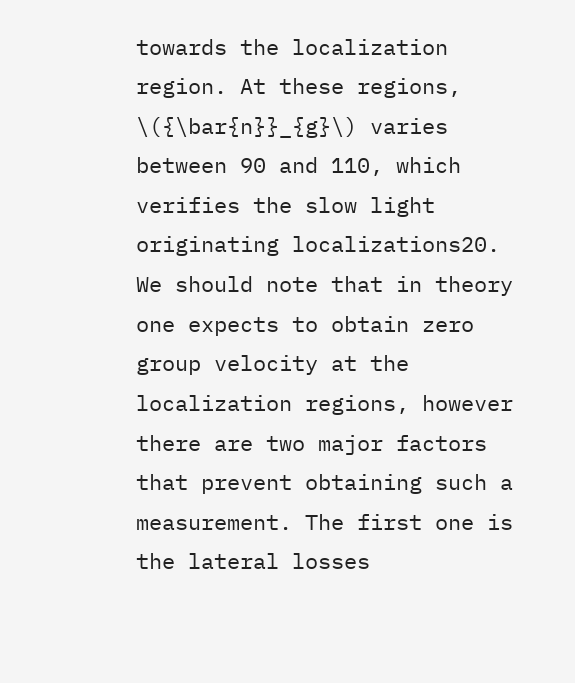towards the localization region. At these regions, \({\bar{n}}_{g}\) varies between 90 and 110, which verifies the slow light originating localizations20. We should note that in theory one expects to obtain zero group velocity at the localization regions, however there are two major factors that prevent obtaining such a measurement. The first one is the lateral losses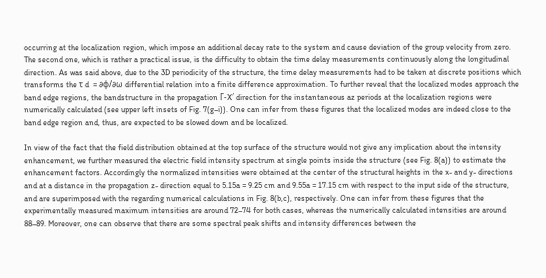occurring at the localization region, which impose an additional decay rate to the system and cause deviation of the group velocity from zero. The second one, which is rather a practical issue, is the difficulty to obtain the time delay measurements continuously along the longitudinal direction. As was said above, due to the 3D periodicity of the structure, the time delay measurements had to be taken at discrete positions which transforms the τ d  = ∂φ/∂ω differential relation into a finite difference approximation. To further reveal that the localized modes approach the band edge regions, the bandstructure in the propagation Γ-X′ direction for the instantaneous az periods at the localization regions were numerically calculated (see upper left insets of Fig. 7(g–i)). One can infer from these figures that the localized modes are indeed close to the band edge region and, thus, are expected to be slowed down and be localized.

In view of the fact that the field distribution obtained at the top surface of the structure would not give any implication about the intensity enhancement, we further measured the electric field intensity spectrum at single points inside the structure (see Fig. 8(a)) to estimate the enhancement factors. Accordingly the normalized intensities were obtained at the center of the structural heights in the x- and y- directions and at a distance in the propagation z- direction equal to 5.15a = 9.25 cm and 9.55a = 17.15 cm with respect to the input side of the structure, and are superimposed with the regarding numerical calculations in Fig. 8(b,c), respectively. One can infer from these figures that the experimentally measured maximum intensities are around 72–74 for both cases, whereas the numerically calculated intensities are around 88–89. Moreover, one can observe that there are some spectral peak shifts and intensity differences between the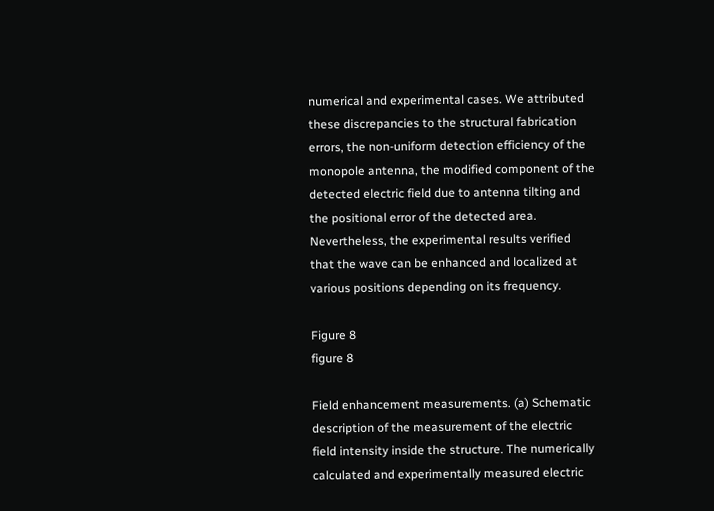numerical and experimental cases. We attributed these discrepancies to the structural fabrication errors, the non-uniform detection efficiency of the monopole antenna, the modified component of the detected electric field due to antenna tilting and the positional error of the detected area. Nevertheless, the experimental results verified that the wave can be enhanced and localized at various positions depending on its frequency.

Figure 8
figure 8

Field enhancement measurements. (a) Schematic description of the measurement of the electric field intensity inside the structure. The numerically calculated and experimentally measured electric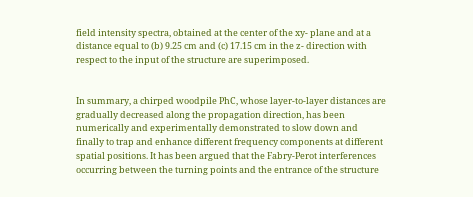field intensity spectra, obtained at the center of the xy- plane and at a distance equal to (b) 9.25 cm and (c) 17.15 cm in the z- direction with respect to the input of the structure are superimposed.


In summary, a chirped woodpile PhC, whose layer-to-layer distances are gradually decreased along the propagation direction, has been numerically and experimentally demonstrated to slow down and finally to trap and enhance different frequency components at different spatial positions. It has been argued that the Fabry-Perot interferences occurring between the turning points and the entrance of the structure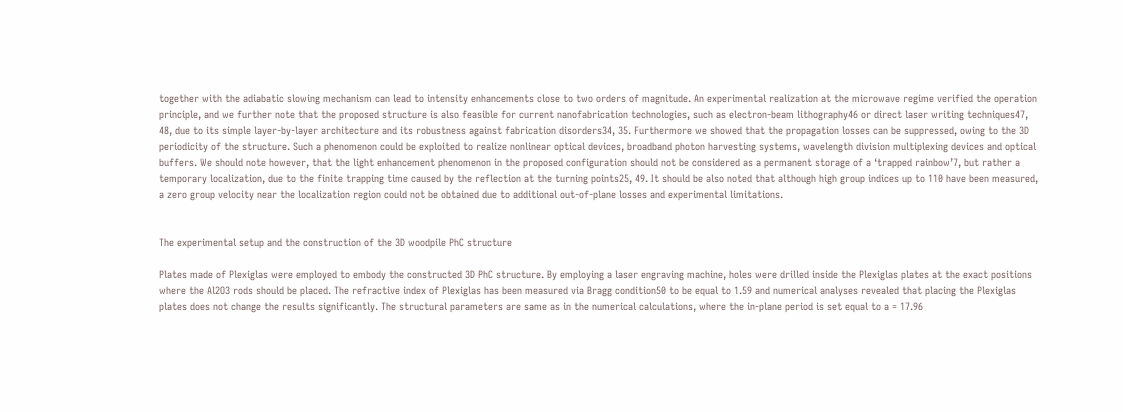together with the adiabatic slowing mechanism can lead to intensity enhancements close to two orders of magnitude. An experimental realization at the microwave regime verified the operation principle, and we further note that the proposed structure is also feasible for current nanofabrication technologies, such as electron-beam lithography46 or direct laser writing techniques47, 48, due to its simple layer-by-layer architecture and its robustness against fabrication disorders34, 35. Furthermore we showed that the propagation losses can be suppressed, owing to the 3D periodicity of the structure. Such a phenomenon could be exploited to realize nonlinear optical devices, broadband photon harvesting systems, wavelength division multiplexing devices and optical buffers. We should note however, that the light enhancement phenomenon in the proposed configuration should not be considered as a permanent storage of a ‘trapped rainbow’7, but rather a temporary localization, due to the finite trapping time caused by the reflection at the turning points25, 49. It should be also noted that although high group indices up to 110 have been measured, a zero group velocity near the localization region could not be obtained due to additional out-of-plane losses and experimental limitations.


The experimental setup and the construction of the 3D woodpile PhC structure

Plates made of Plexiglas were employed to embody the constructed 3D PhC structure. By employing a laser engraving machine, holes were drilled inside the Plexiglas plates at the exact positions where the Al2O3 rods should be placed. The refractive index of Plexiglas has been measured via Bragg condition50 to be equal to 1.59 and numerical analyses revealed that placing the Plexiglas plates does not change the results significantly. The structural parameters are same as in the numerical calculations, where the in-plane period is set equal to a = 17.96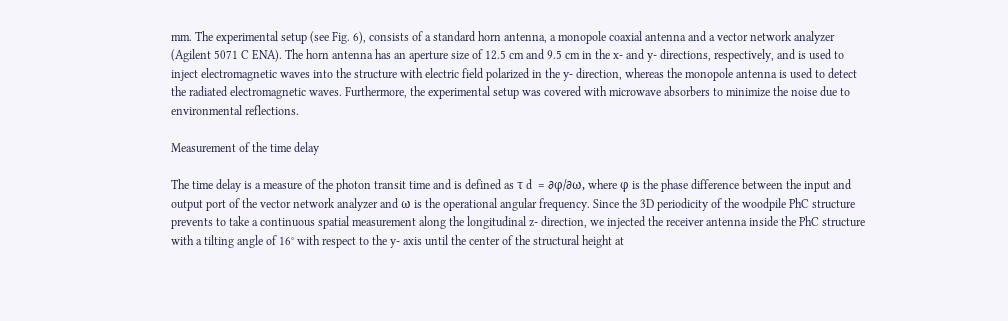mm. The experimental setup (see Fig. 6), consists of a standard horn antenna, a monopole coaxial antenna and a vector network analyzer (Agilent 5071 C ENA). The horn antenna has an aperture size of 12.5 cm and 9.5 cm in the x- and y- directions, respectively, and is used to inject electromagnetic waves into the structure with electric field polarized in the y- direction, whereas the monopole antenna is used to detect the radiated electromagnetic waves. Furthermore, the experimental setup was covered with microwave absorbers to minimize the noise due to environmental reflections.

Measurement of the time delay

The time delay is a measure of the photon transit time and is defined as τ d  = ∂φ/∂ω, where φ is the phase difference between the input and output port of the vector network analyzer and ω is the operational angular frequency. Since the 3D periodicity of the woodpile PhC structure prevents to take a continuous spatial measurement along the longitudinal z- direction, we injected the receiver antenna inside the PhC structure with a tilting angle of 16° with respect to the y- axis until the center of the structural height at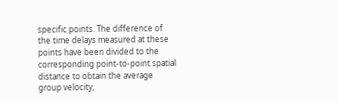specific points. The difference of the time delays measured at these points have been divided to the corresponding point-to-point spatial distance to obtain the average group velocity,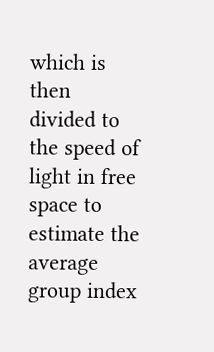which is then divided to the speed of light in free space to estimate the average group index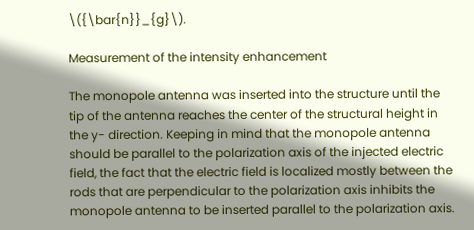\({\bar{n}}_{g}\).

Measurement of the intensity enhancement

The monopole antenna was inserted into the structure until the tip of the antenna reaches the center of the structural height in the y- direction. Keeping in mind that the monopole antenna should be parallel to the polarization axis of the injected electric field, the fact that the electric field is localized mostly between the rods that are perpendicular to the polarization axis inhibits the monopole antenna to be inserted parallel to the polarization axis.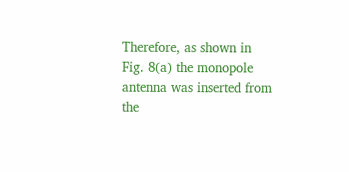Therefore, as shown in Fig. 8(a) the monopole antenna was inserted from the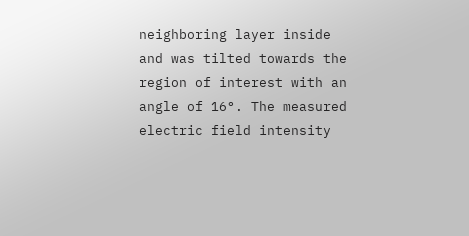neighboring layer inside and was tilted towards the region of interest with an angle of 16°. The measured electric field intensity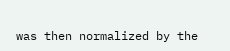was then normalized by the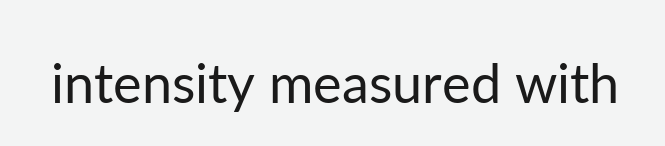intensity measured with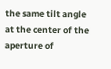the same tilt angle at the center of the aperture of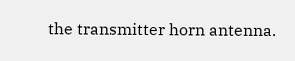the transmitter horn antenna.